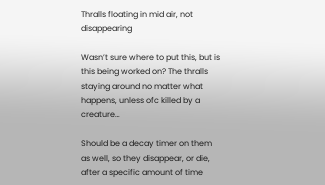Thralls floating in mid air, not disappearing

Wasn’t sure where to put this, but is this being worked on? The thralls staying around no matter what happens, unless ofc killed by a creature…

Should be a decay timer on them as well, so they disappear, or die, after a specific amount of time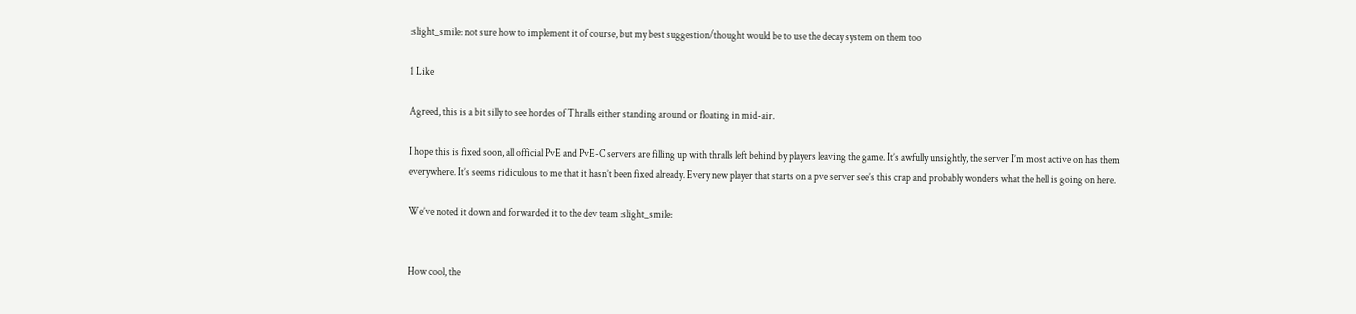:slight_smile: not sure how to implement it of course, but my best suggestion/thought would be to use the decay system on them too

1 Like

Agreed, this is a bit silly to see hordes of Thralls either standing around or floating in mid-air.

I hope this is fixed soon, all official PvE and PvE-C servers are filling up with thralls left behind by players leaving the game. It’s awfully unsightly, the server I’m most active on has them everywhere. It’s seems ridiculous to me that it hasn’t been fixed already. Every new player that starts on a pve server see’s this crap and probably wonders what the hell is going on here.

We’ve noted it down and forwarded it to the dev team :slight_smile:


How cool, the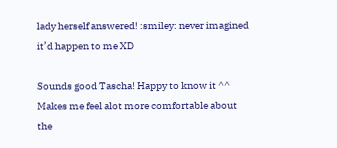lady herself answered! :smiley: never imagined it’d happen to me XD

Sounds good Tascha! Happy to know it ^^
Makes me feel alot more comfortable about the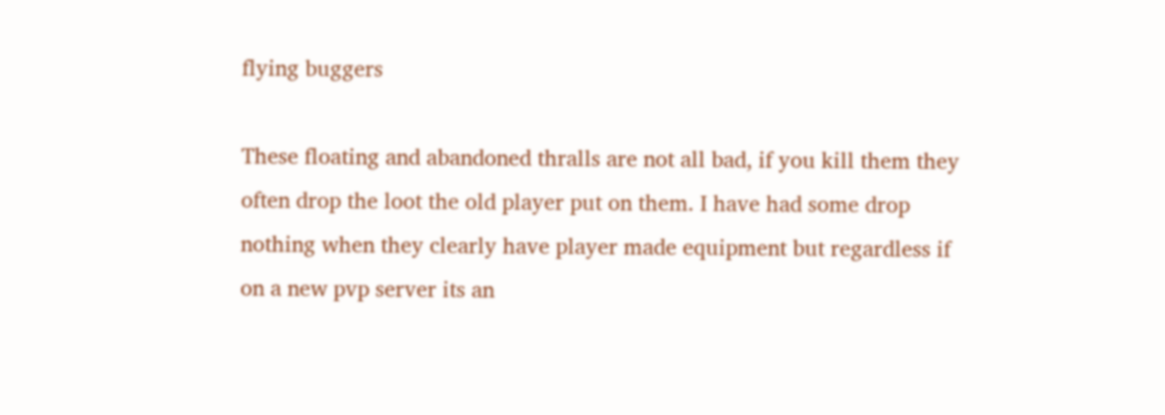flying buggers

These floating and abandoned thralls are not all bad, if you kill them they often drop the loot the old player put on them. I have had some drop nothing when they clearly have player made equipment but regardless if on a new pvp server its an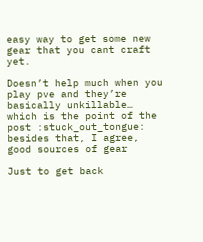easy way to get some new gear that you cant craft yet.

Doesn’t help much when you play pve and they’re basically unkillable… which is the point of the post :stuck_out_tongue: besides that, I agree, good sources of gear

Just to get back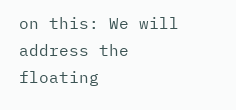on this: We will address the floating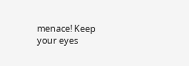menace! Keep your eyes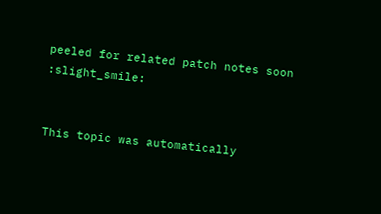peeled for related patch notes soon :slight_smile:


This topic was automatically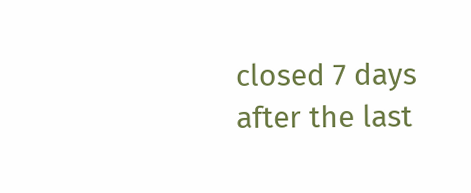closed 7 days after the last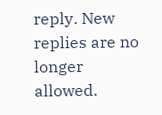reply. New replies are no longer allowed.